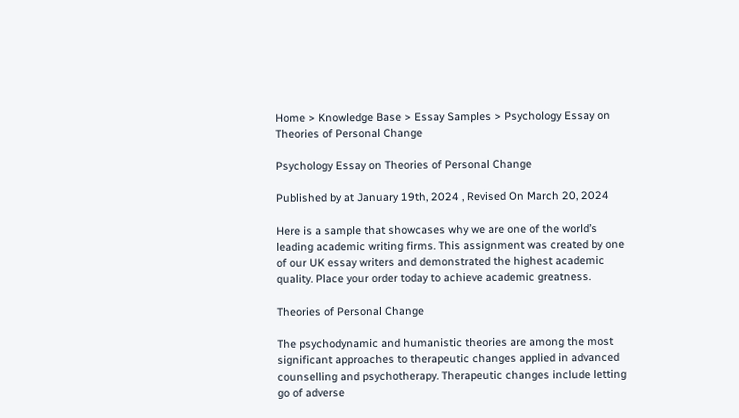Home > Knowledge Base > Essay Samples > Psychology Essay on Theories of Personal Change

Psychology Essay on Theories of Personal Change

Published by at January 19th, 2024 , Revised On March 20, 2024

Here is a sample that showcases why we are one of the world’s leading academic writing firms. This assignment was created by one of our UK essay writers and demonstrated the highest academic quality. Place your order today to achieve academic greatness.

Theories of Personal Change

The psychodynamic and humanistic theories are among the most significant approaches to therapeutic changes applied in advanced counselling and psychotherapy. Therapeutic changes include letting go of adverse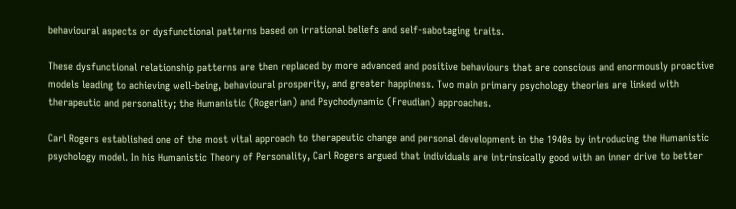behavioural aspects or dysfunctional patterns based on irrational beliefs and self-sabotaging traits.

These dysfunctional relationship patterns are then replaced by more advanced and positive behaviours that are conscious and enormously proactive models leading to achieving well-being, behavioural prosperity, and greater happiness. Two main primary psychology theories are linked with therapeutic and personality; the Humanistic (Rogerian) and Psychodynamic (Freudian) approaches.

Carl Rogers established one of the most vital approach to therapeutic change and personal development in the 1940s by introducing the Humanistic psychology model. In his Humanistic Theory of Personality, Carl Rogers argued that individuals are intrinsically good with an inner drive to better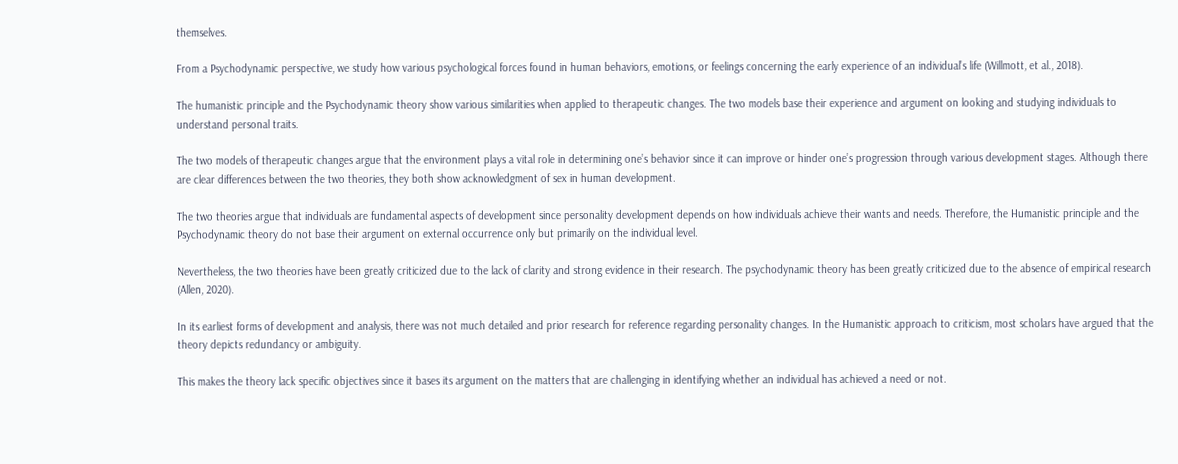themselves.

From a Psychodynamic perspective, we study how various psychological forces found in human behaviors, emotions, or feelings concerning the early experience of an individual’s life (Willmott, et al., 2018).

The humanistic principle and the Psychodynamic theory show various similarities when applied to therapeutic changes. The two models base their experience and argument on looking and studying individuals to understand personal traits.

The two models of therapeutic changes argue that the environment plays a vital role in determining one’s behavior since it can improve or hinder one’s progression through various development stages. Although there are clear differences between the two theories, they both show acknowledgment of sex in human development.

The two theories argue that individuals are fundamental aspects of development since personality development depends on how individuals achieve their wants and needs. Therefore, the Humanistic principle and the Psychodynamic theory do not base their argument on external occurrence only but primarily on the individual level.

Nevertheless, the two theories have been greatly criticized due to the lack of clarity and strong evidence in their research. The psychodynamic theory has been greatly criticized due to the absence of empirical research (Allen, 2020).

In its earliest forms of development and analysis, there was not much detailed and prior research for reference regarding personality changes. In the Humanistic approach to criticism, most scholars have argued that the theory depicts redundancy or ambiguity.

This makes the theory lack specific objectives since it bases its argument on the matters that are challenging in identifying whether an individual has achieved a need or not.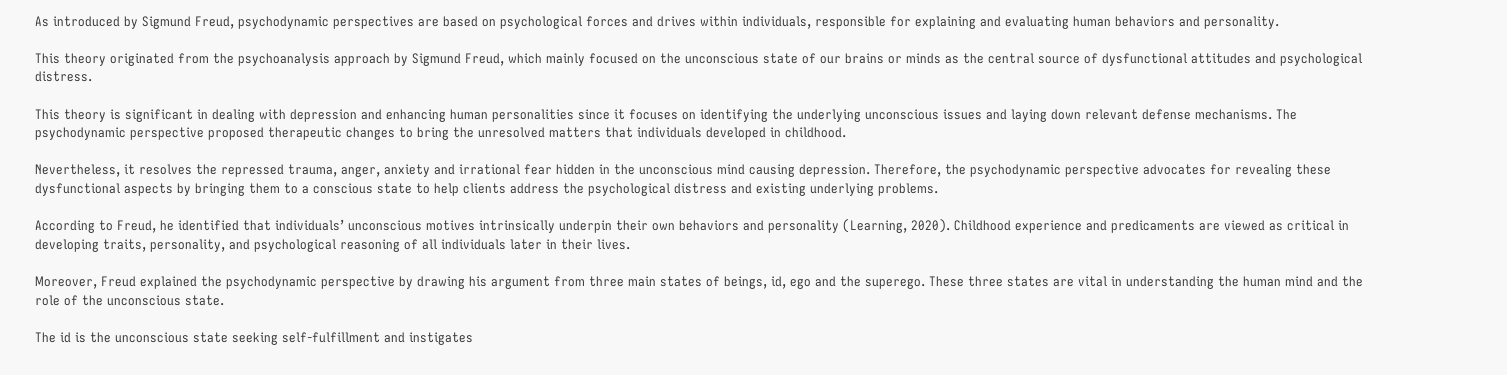As introduced by Sigmund Freud, psychodynamic perspectives are based on psychological forces and drives within individuals, responsible for explaining and evaluating human behaviors and personality.

This theory originated from the psychoanalysis approach by Sigmund Freud, which mainly focused on the unconscious state of our brains or minds as the central source of dysfunctional attitudes and psychological distress.

This theory is significant in dealing with depression and enhancing human personalities since it focuses on identifying the underlying unconscious issues and laying down relevant defense mechanisms. The psychodynamic perspective proposed therapeutic changes to bring the unresolved matters that individuals developed in childhood.

Nevertheless, it resolves the repressed trauma, anger, anxiety and irrational fear hidden in the unconscious mind causing depression. Therefore, the psychodynamic perspective advocates for revealing these dysfunctional aspects by bringing them to a conscious state to help clients address the psychological distress and existing underlying problems.

According to Freud, he identified that individuals’ unconscious motives intrinsically underpin their own behaviors and personality (Learning, 2020). Childhood experience and predicaments are viewed as critical in developing traits, personality, and psychological reasoning of all individuals later in their lives.

Moreover, Freud explained the psychodynamic perspective by drawing his argument from three main states of beings, id, ego and the superego. These three states are vital in understanding the human mind and the role of the unconscious state.

The id is the unconscious state seeking self-fulfillment and instigates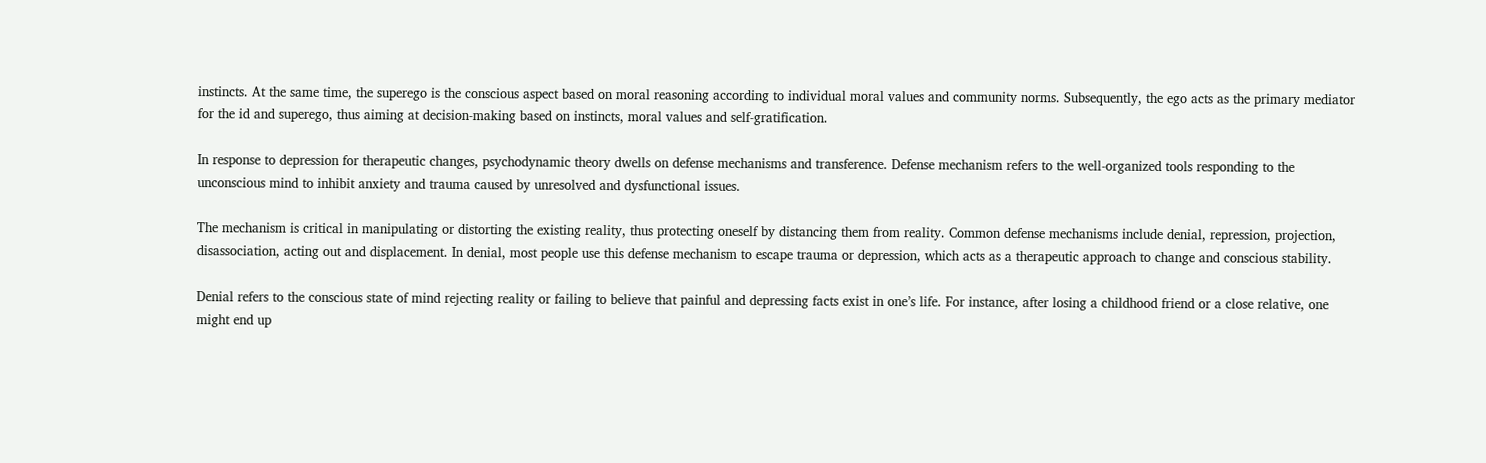instincts. At the same time, the superego is the conscious aspect based on moral reasoning according to individual moral values and community norms. Subsequently, the ego acts as the primary mediator for the id and superego, thus aiming at decision-making based on instincts, moral values and self-gratification.

In response to depression for therapeutic changes, psychodynamic theory dwells on defense mechanisms and transference. Defense mechanism refers to the well-organized tools responding to the unconscious mind to inhibit anxiety and trauma caused by unresolved and dysfunctional issues.

The mechanism is critical in manipulating or distorting the existing reality, thus protecting oneself by distancing them from reality. Common defense mechanisms include denial, repression, projection, disassociation, acting out and displacement. In denial, most people use this defense mechanism to escape trauma or depression, which acts as a therapeutic approach to change and conscious stability.

Denial refers to the conscious state of mind rejecting reality or failing to believe that painful and depressing facts exist in one’s life. For instance, after losing a childhood friend or a close relative, one might end up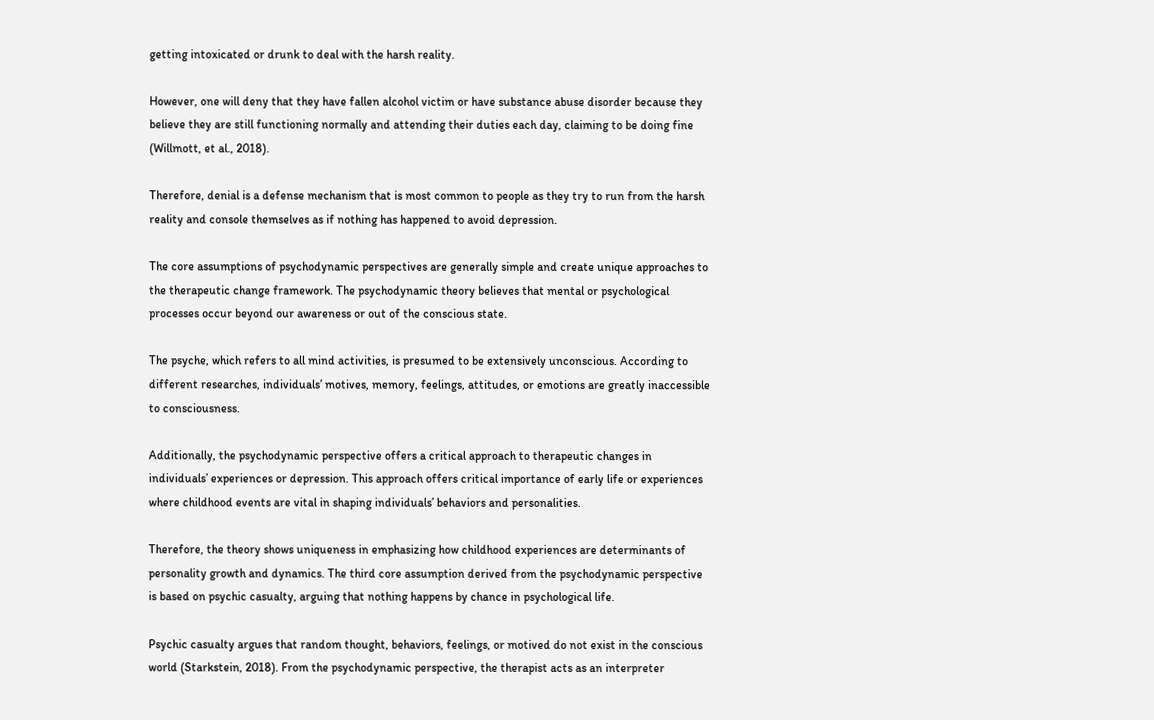getting intoxicated or drunk to deal with the harsh reality.

However, one will deny that they have fallen alcohol victim or have substance abuse disorder because they believe they are still functioning normally and attending their duties each day, claiming to be doing fine (Willmott, et al., 2018).

Therefore, denial is a defense mechanism that is most common to people as they try to run from the harsh reality and console themselves as if nothing has happened to avoid depression.

The core assumptions of psychodynamic perspectives are generally simple and create unique approaches to the therapeutic change framework. The psychodynamic theory believes that mental or psychological processes occur beyond our awareness or out of the conscious state.

The psyche, which refers to all mind activities, is presumed to be extensively unconscious. According to different researches, individuals’ motives, memory, feelings, attitudes, or emotions are greatly inaccessible to consciousness.

Additionally, the psychodynamic perspective offers a critical approach to therapeutic changes in individuals’ experiences or depression. This approach offers critical importance of early life or experiences where childhood events are vital in shaping individuals’ behaviors and personalities.

Therefore, the theory shows uniqueness in emphasizing how childhood experiences are determinants of personality growth and dynamics. The third core assumption derived from the psychodynamic perspective is based on psychic casualty, arguing that nothing happens by chance in psychological life.

Psychic casualty argues that random thought, behaviors, feelings, or motived do not exist in the conscious world (Starkstein, 2018). From the psychodynamic perspective, the therapist acts as an interpreter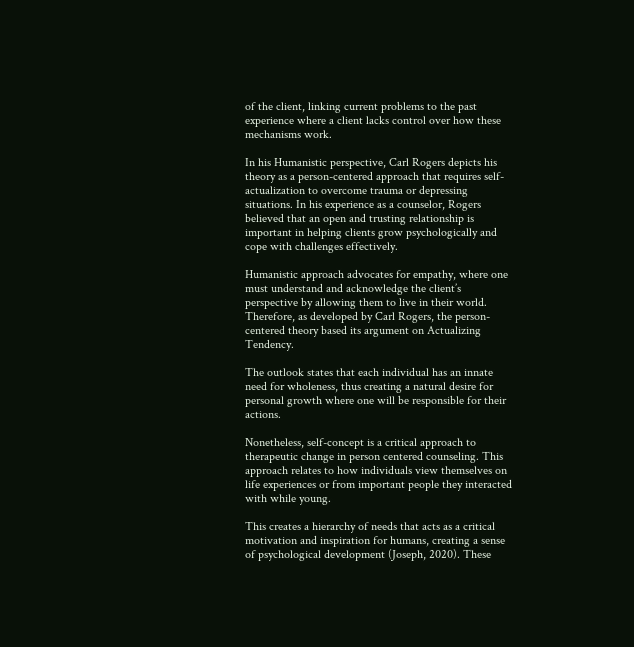of the client, linking current problems to the past experience where a client lacks control over how these mechanisms work.

In his Humanistic perspective, Carl Rogers depicts his theory as a person-centered approach that requires self-actualization to overcome trauma or depressing situations. In his experience as a counselor, Rogers believed that an open and trusting relationship is important in helping clients grow psychologically and cope with challenges effectively.

Humanistic approach advocates for empathy, where one must understand and acknowledge the client’s perspective by allowing them to live in their world. Therefore, as developed by Carl Rogers, the person-centered theory based its argument on Actualizing Tendency.

The outlook states that each individual has an innate need for wholeness, thus creating a natural desire for personal growth where one will be responsible for their actions.

Nonetheless, self-concept is a critical approach to therapeutic change in person centered counseling. This approach relates to how individuals view themselves on life experiences or from important people they interacted with while young.

This creates a hierarchy of needs that acts as a critical motivation and inspiration for humans, creating a sense of psychological development (Joseph, 2020). These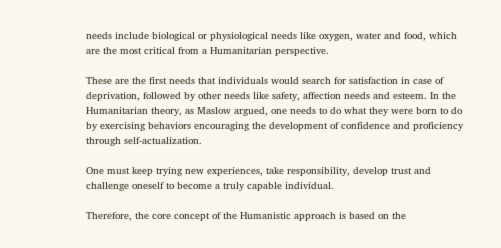needs include biological or physiological needs like oxygen, water and food, which are the most critical from a Humanitarian perspective.

These are the first needs that individuals would search for satisfaction in case of deprivation, followed by other needs like safety, affection needs and esteem. In the Humanitarian theory, as Maslow argued, one needs to do what they were born to do by exercising behaviors encouraging the development of confidence and proficiency through self-actualization.

One must keep trying new experiences, take responsibility, develop trust and challenge oneself to become a truly capable individual.

Therefore, the core concept of the Humanistic approach is based on the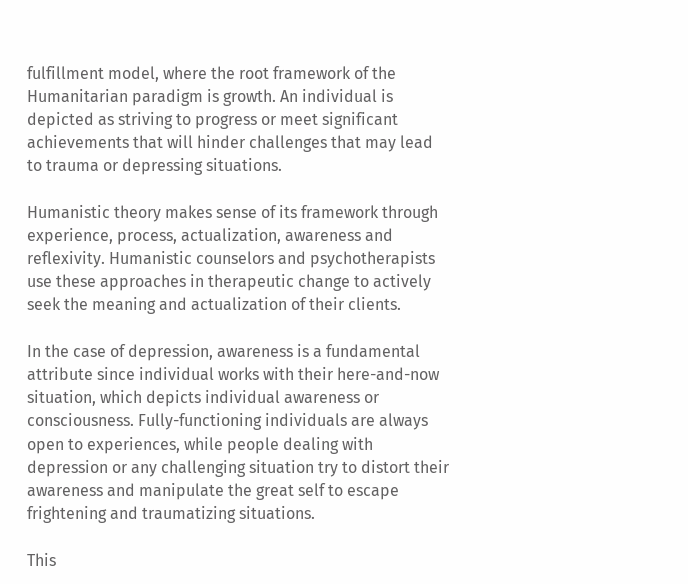fulfillment model, where the root framework of the Humanitarian paradigm is growth. An individual is depicted as striving to progress or meet significant achievements that will hinder challenges that may lead to trauma or depressing situations.

Humanistic theory makes sense of its framework through experience, process, actualization, awareness and reflexivity. Humanistic counselors and psychotherapists use these approaches in therapeutic change to actively seek the meaning and actualization of their clients.

In the case of depression, awareness is a fundamental attribute since individual works with their here-and-now situation, which depicts individual awareness or consciousness. Fully-functioning individuals are always open to experiences, while people dealing with depression or any challenging situation try to distort their awareness and manipulate the great self to escape frightening and traumatizing situations.

This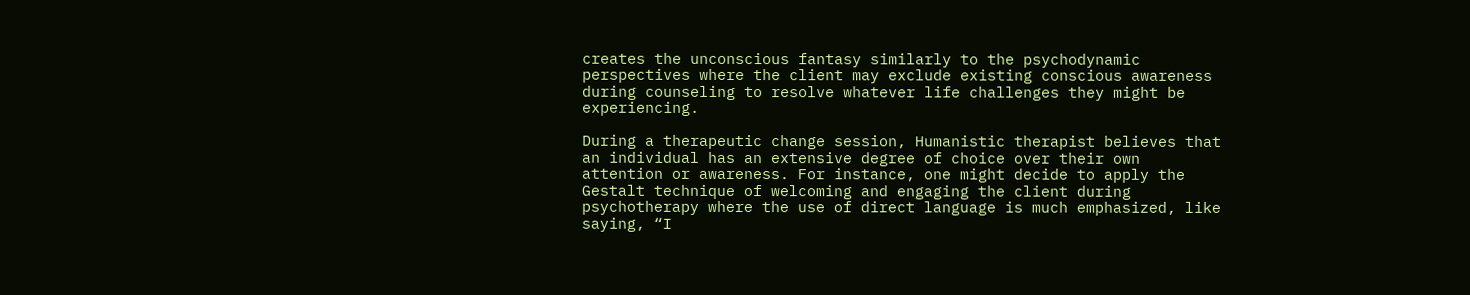creates the unconscious fantasy similarly to the psychodynamic perspectives where the client may exclude existing conscious awareness during counseling to resolve whatever life challenges they might be experiencing.

During a therapeutic change session, Humanistic therapist believes that an individual has an extensive degree of choice over their own attention or awareness. For instance, one might decide to apply the Gestalt technique of welcoming and engaging the client during psychotherapy where the use of direct language is much emphasized, like saying, “I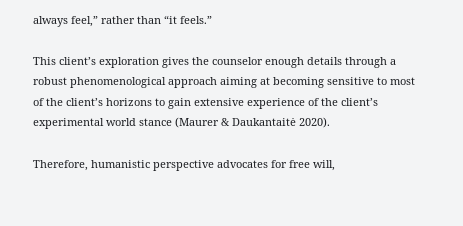always feel,” rather than “it feels.”

This client’s exploration gives the counselor enough details through a robust phenomenological approach aiming at becoming sensitive to most of the client’s horizons to gain extensive experience of the client’s experimental world stance (Maurer & Daukantaitė 2020).

Therefore, humanistic perspective advocates for free will,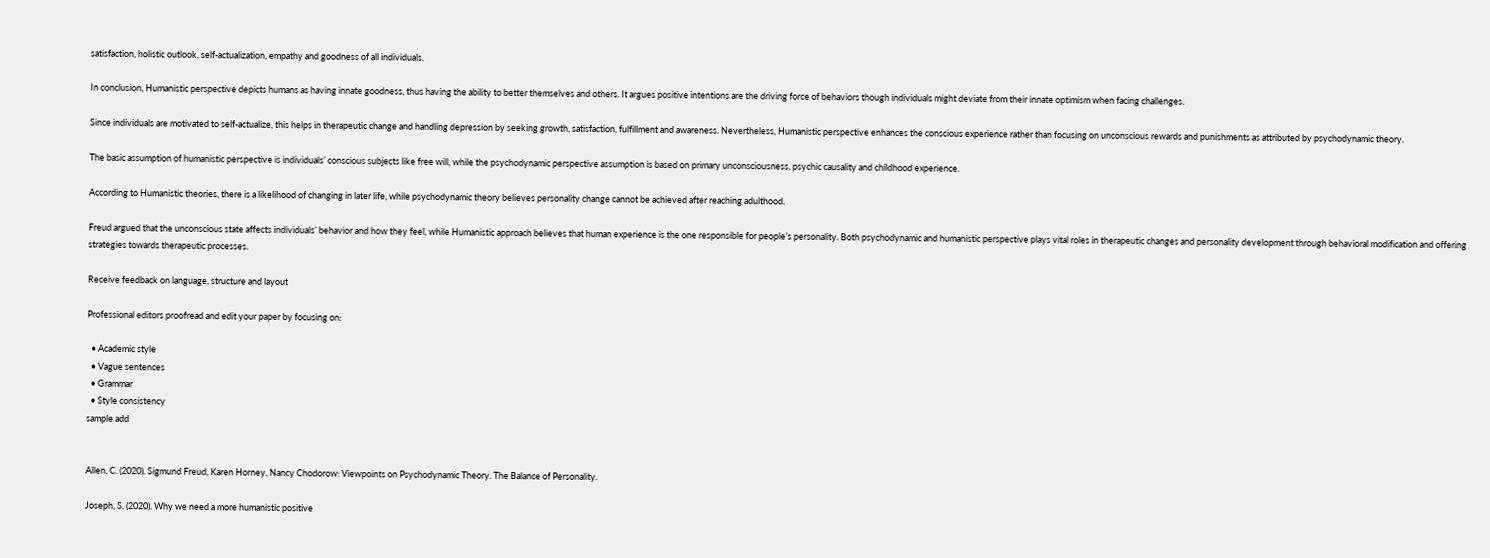satisfaction, holistic outlook, self-actualization, empathy and goodness of all individuals.

In conclusion, Humanistic perspective depicts humans as having innate goodness, thus having the ability to better themselves and others. It argues positive intentions are the driving force of behaviors though individuals might deviate from their innate optimism when facing challenges.

Since individuals are motivated to self-actualize, this helps in therapeutic change and handling depression by seeking growth, satisfaction, fulfillment and awareness. Nevertheless, Humanistic perspective enhances the conscious experience rather than focusing on unconscious rewards and punishments as attributed by psychodynamic theory.

The basic assumption of humanistic perspective is individuals’ conscious subjects like free will, while the psychodynamic perspective assumption is based on primary unconsciousness, psychic causality and childhood experience.

According to Humanistic theories, there is a likelihood of changing in later life, while psychodynamic theory believes personality change cannot be achieved after reaching adulthood.

Freud argued that the unconscious state affects individuals’ behavior and how they feel, while Humanistic approach believes that human experience is the one responsible for people’s personality. Both psychodynamic and humanistic perspective plays vital roles in therapeutic changes and personality development through behavioral modification and offering strategies towards therapeutic processes.

Receive feedback on language, structure and layout

Professional editors proofread and edit your paper by focusing on:

  • Academic style
  • Vague sentences
  • Grammar
  • Style consistency
sample add


Allen, C. (2020). Sigmund Freud, Karen Horney, Nancy Chodorow: Viewpoints on Psychodynamic Theory. The Balance of Personality.

Joseph, S. (2020). Why we need a more humanistic positive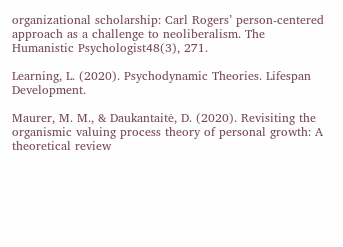organizational scholarship: Carl Rogers’ person-centered approach as a challenge to neoliberalism. The Humanistic Psychologist48(3), 271.

Learning, L. (2020). Psychodynamic Theories. Lifespan Development.

Maurer, M. M., & Daukantaitė, D. (2020). Revisiting the organismic valuing process theory of personal growth: A theoretical review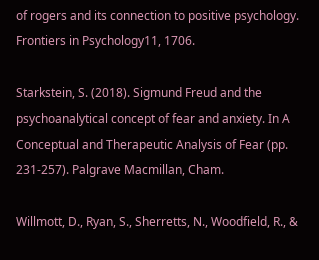of rogers and its connection to positive psychology. Frontiers in Psychology11, 1706.

Starkstein, S. (2018). Sigmund Freud and the psychoanalytical concept of fear and anxiety. In A Conceptual and Therapeutic Analysis of Fear (pp. 231-257). Palgrave Macmillan, Cham.

Willmott, D., Ryan, S., Sherretts, N., Woodfield, R., &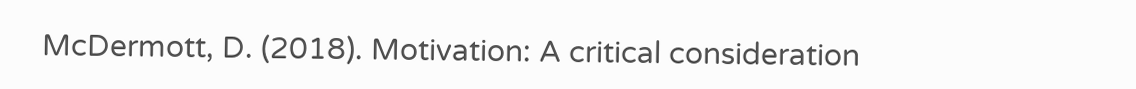McDermott, D. (2018). Motivation: A critical consideration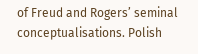of Freud and Rogers’ seminal conceptualisations. Polish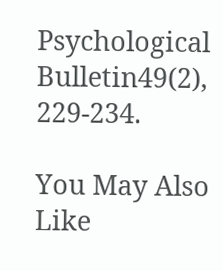Psychological Bulletin49(2), 229-234.

You May Also Like